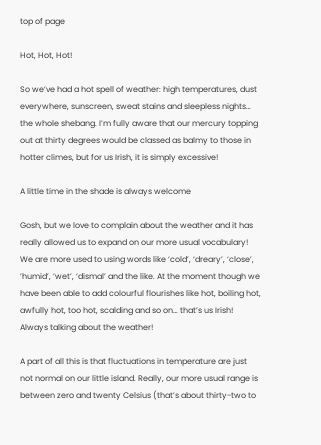top of page

Hot, Hot, Hot!

So we’ve had a hot spell of weather: high temperatures, dust everywhere, sunscreen, sweat stains and sleepless nights… the whole shebang. I’m fully aware that our mercury topping out at thirty degrees would be classed as balmy to those in hotter climes, but for us Irish, it is simply excessive!

A little time in the shade is always welcome

Gosh, but we love to complain about the weather and it has really allowed us to expand on our more usual vocabulary! We are more used to using words like ‘cold’, ‘dreary’, ‘close’, ‘humid’, ‘wet’, ‘dismal’ and the like. At the moment though we have been able to add colourful flourishes like hot, boiling hot, awfully hot, too hot, scalding and so on… that’s us Irish! Always talking about the weather!

A part of all this is that fluctuations in temperature are just not normal on our little island. Really, our more usual range is between zero and twenty Celsius (that’s about thirty-two to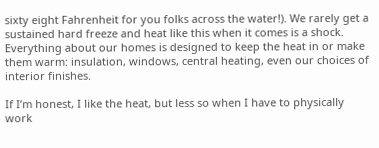sixty eight Fahrenheit for you folks across the water!). We rarely get a sustained hard freeze and heat like this when it comes is a shock. Everything about our homes is designed to keep the heat in or make them warm: insulation, windows, central heating, even our choices of interior finishes.

If I’m honest, I like the heat, but less so when I have to physically work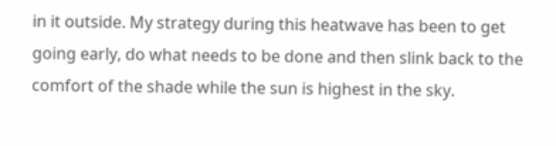in it outside. My strategy during this heatwave has been to get going early, do what needs to be done and then slink back to the comfort of the shade while the sun is highest in the sky.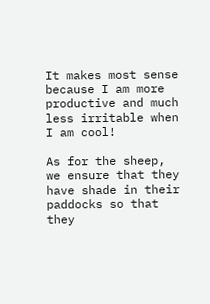It makes most sense because I am more productive and much less irritable when I am cool!

As for the sheep, we ensure that they have shade in their paddocks so that they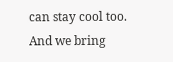can stay cool too. And we bring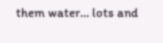them water… lots and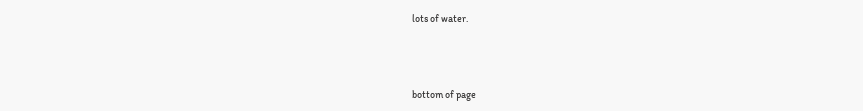lots of water.



bottom of page